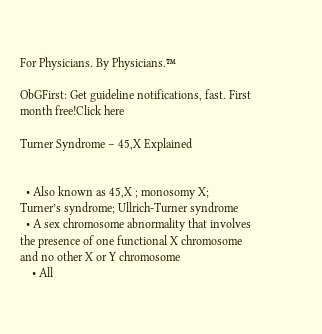For Physicians. By Physicians.™

ObGFirst: Get guideline notifications, fast. First month free!Click here

Turner Syndrome – 45,X Explained


  • Also known as 45,X ; monosomy X; Turner’s syndrome; Ullrich-Turner syndrome
  • A sex chromosome abnormality that involves the presence of one functional X chromosome and no other X or Y chromosome
    • All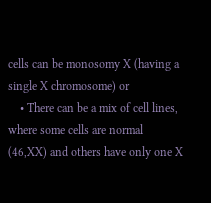cells can be monosomy X (having a single X chromosome) or
    • There can be a mix of cell lines, where some cells are normal (46,XX) and others have only one X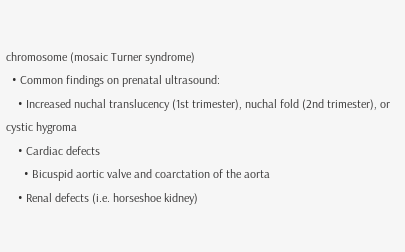chromosome (mosaic Turner syndrome)
  • Common findings on prenatal ultrasound:
    • Increased nuchal translucency (1st trimester), nuchal fold (2nd trimester), or cystic hygroma
    • Cardiac defects
      • Bicuspid aortic valve and coarctation of the aorta
    • Renal defects (i.e. horseshoe kidney)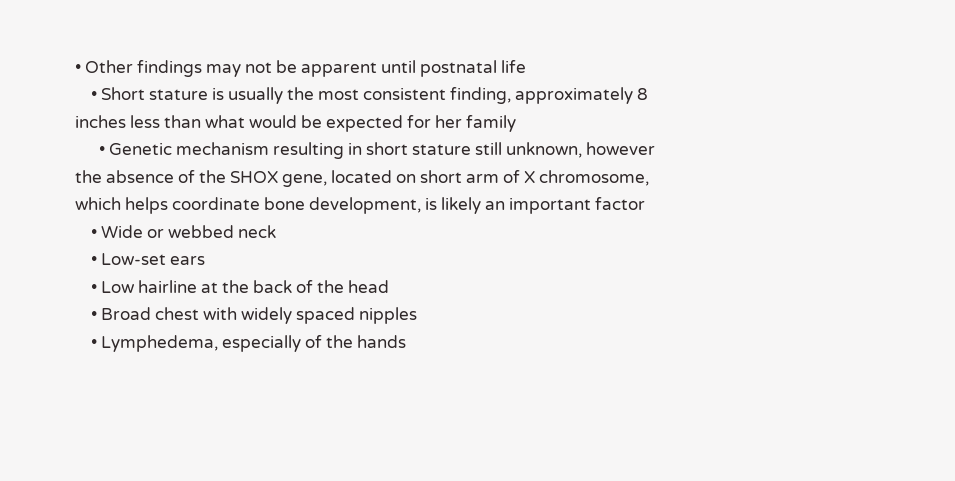• Other findings may not be apparent until postnatal life
    • Short stature is usually the most consistent finding, approximately 8 inches less than what would be expected for her family
      • Genetic mechanism resulting in short stature still unknown, however the absence of the SHOX gene, located on short arm of X chromosome, which helps coordinate bone development, is likely an important factor
    • Wide or webbed neck
    • Low-set ears
    • Low hairline at the back of the head
    • Broad chest with widely spaced nipples
    • Lymphedema, especially of the hands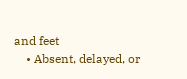and feet
    • Absent, delayed, or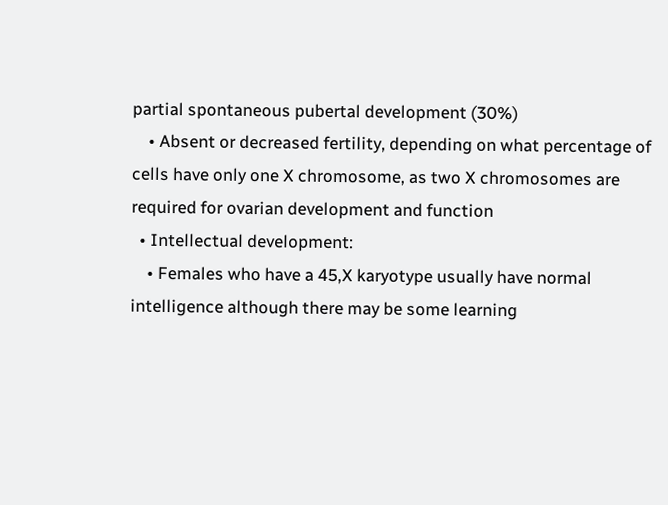partial spontaneous pubertal development (30%)
    • Absent or decreased fertility, depending on what percentage of cells have only one X chromosome, as two X chromosomes are required for ovarian development and function
  • Intellectual development:
    • Females who have a 45,X karyotype usually have normal intelligence although there may be some learning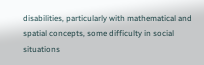disabilities, particularly with mathematical and spatial concepts, some difficulty in social situations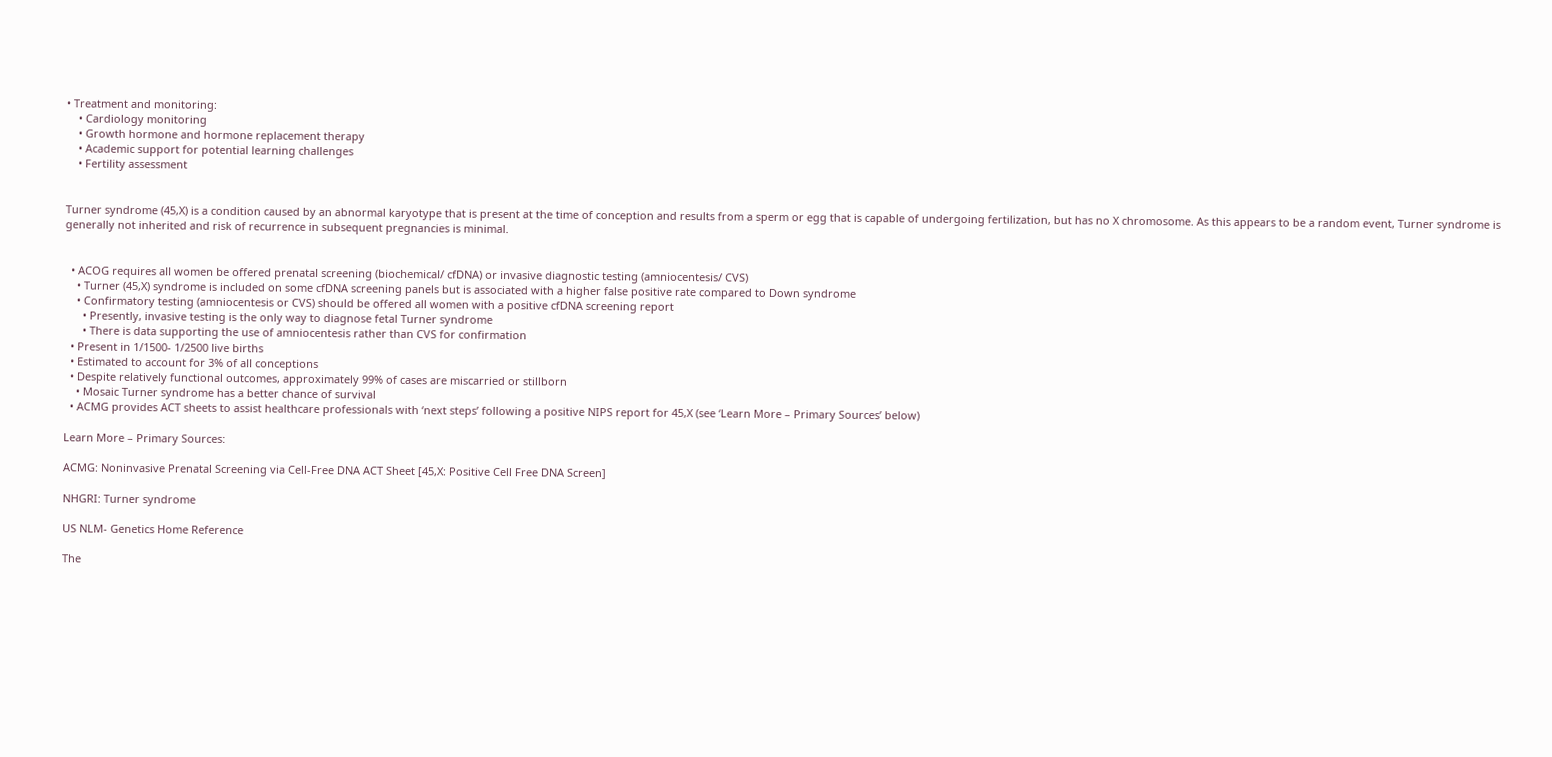• Treatment and monitoring:
    • Cardiology monitoring
    • Growth hormone and hormone replacement therapy
    • Academic support for potential learning challenges
    • Fertility assessment


Turner syndrome (45,X) is a condition caused by an abnormal karyotype that is present at the time of conception and results from a sperm or egg that is capable of undergoing fertilization, but has no X chromosome. As this appears to be a random event, Turner syndrome is generally not inherited and risk of recurrence in subsequent pregnancies is minimal.


  • ACOG requires all women be offered prenatal screening (biochemical/ cfDNA) or invasive diagnostic testing (amniocentesis/ CVS)
    • Turner (45,X) syndrome is included on some cfDNA screening panels but is associated with a higher false positive rate compared to Down syndrome
    • Confirmatory testing (amniocentesis or CVS) should be offered all women with a positive cfDNA screening report
      • Presently, invasive testing is the only way to diagnose fetal Turner syndrome
      • There is data supporting the use of amniocentesis rather than CVS for confirmation
  • Present in 1/1500- 1/2500 live births
  • Estimated to account for 3% of all conceptions
  • Despite relatively functional outcomes, approximately 99% of cases are miscarried or stillborn
    • Mosaic Turner syndrome has a better chance of survival
  • ACMG provides ACT sheets to assist healthcare professionals with ‘next steps’ following a positive NIPS report for 45,X (see ‘Learn More – Primary Sources’ below)

Learn More – Primary Sources:

ACMG: Noninvasive Prenatal Screening via Cell-Free DNA ACT Sheet [45,X: Positive Cell Free DNA Screen]

NHGRI: Turner syndrome

US NLM- Genetics Home Reference

The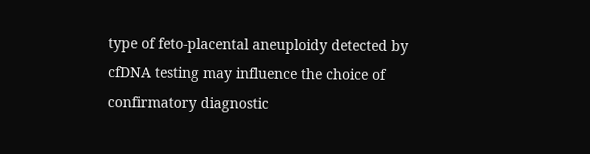type of feto-placental aneuploidy detected by cfDNA testing may influence the choice of confirmatory diagnostic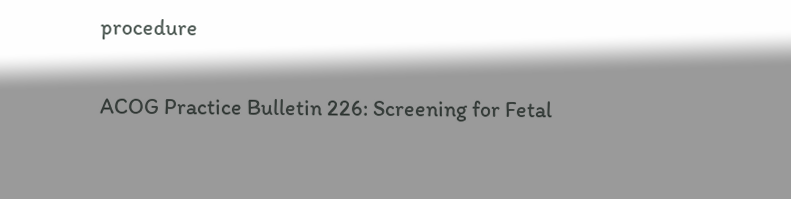procedure

ACOG Practice Bulletin 226: Screening for Fetal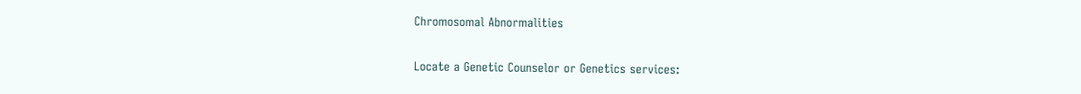Chromosomal Abnormalities

Locate a Genetic Counselor or Genetics services: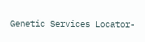Genetic Services Locator-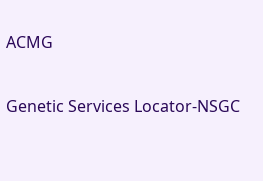ACMG

Genetic Services Locator-NSGC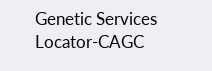Genetic Services Locator-CAGC